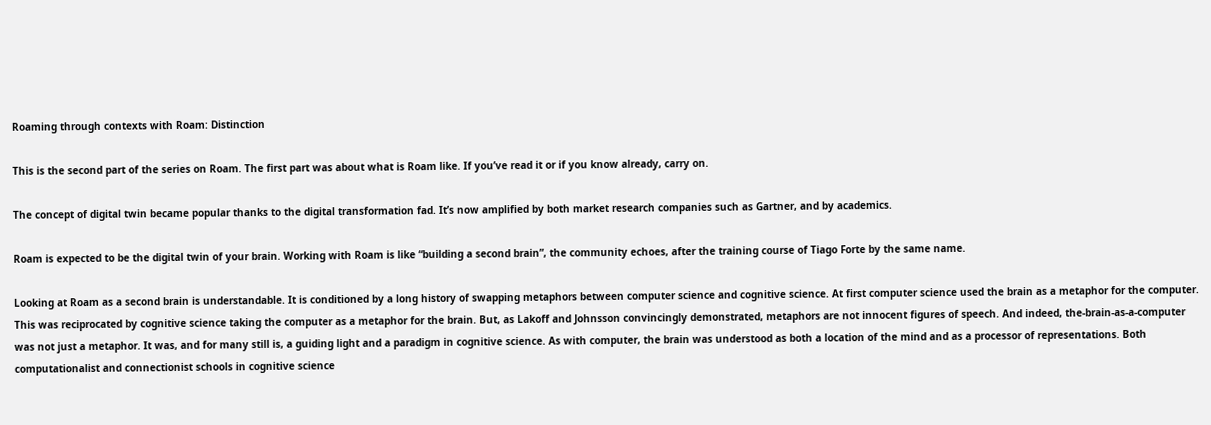Roaming through contexts with Roam: Distinction

This is the second part of the series on Roam. The first part was about what is Roam like. If you’ve read it or if you know already, carry on.

The concept of digital twin became popular thanks to the digital transformation fad. It’s now amplified by both market research companies such as Gartner, and by academics.

Roam is expected to be the digital twin of your brain. Working with Roam is like “building a second brain”, the community echoes, after the training course of Tiago Forte by the same name.

Looking at Roam as a second brain is understandable. It is conditioned by a long history of swapping metaphors between computer science and cognitive science. At first computer science used the brain as a metaphor for the computer. This was reciprocated by cognitive science taking the computer as a metaphor for the brain. But, as Lakoff and Johnsson convincingly demonstrated, metaphors are not innocent figures of speech. And indeed, the-brain-as-a-computer was not just a metaphor. It was, and for many still is, a guiding light and a paradigm in cognitive science. As with computer, the brain was understood as both a location of the mind and as a processor of representations. Both computationalist and connectionist schools in cognitive science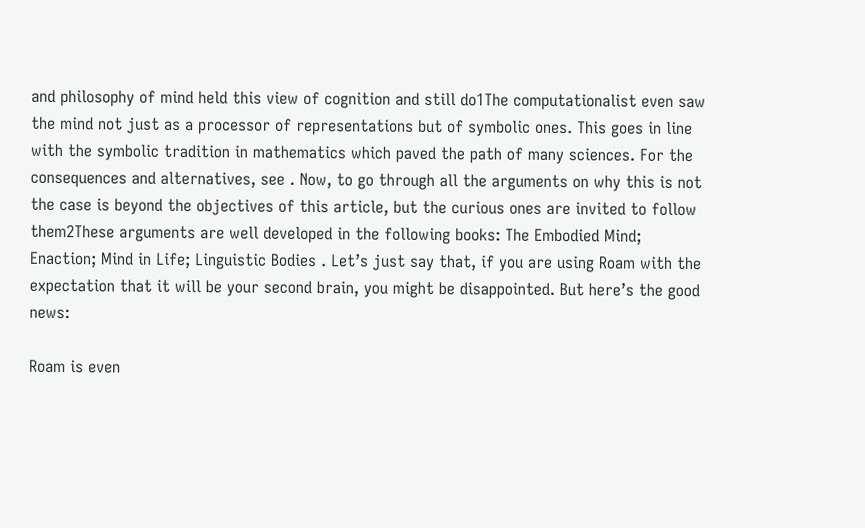and philosophy of mind held this view of cognition and still do1The computationalist even saw the mind not just as a processor of representations but of symbolic ones. This goes in line with the symbolic tradition in mathematics which paved the path of many sciences. For the consequences and alternatives, see . Now, to go through all the arguments on why this is not the case is beyond the objectives of this article, but the curious ones are invited to follow them2These arguments are well developed in the following books: The Embodied Mind; Enaction; Mind in Life; Linguistic Bodies . Let’s just say that, if you are using Roam with the expectation that it will be your second brain, you might be disappointed. But here’s the good news:

Roam is even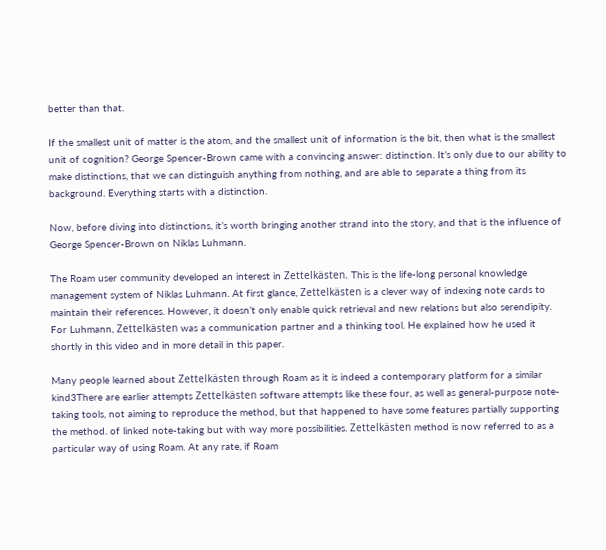better than that.

If the smallest unit of matter is the atom, and the smallest unit of information is the bit, then what is the smallest unit of cognition? George Spencer-Brown came with a convincing answer: distinction. It’s only due to our ability to make distinctions, that we can distinguish anything from nothing, and are able to separate a thing from its background. Everything starts with a distinction.

Now, before diving into distinctions, it’s worth bringing another strand into the story, and that is the influence of George Spencer-Brown on Niklas Luhmann.

The Roam user community developed an interest in Zettelkästen. This is the life-long personal knowledge management system of Niklas Luhmann. At first glance, Zettelkästen is a clever way of indexing note cards to maintain their references. However, it doesn’t only enable quick retrieval and new relations but also serendipity. For Luhmann, Zettelkästen was a communication partner and a thinking tool. He explained how he used it shortly in this video and in more detail in this paper.

Many people learned about Zettelkästen through Roam as it is indeed a contemporary platform for a similar kind3There are earlier attempts Zettelkästen software attempts like these four, as well as general-purpose note-taking tools, not aiming to reproduce the method, but that happened to have some features partially supporting the method. of linked note-taking but with way more possibilities. Zettelkästen method is now referred to as a particular way of using Roam. At any rate, if Roam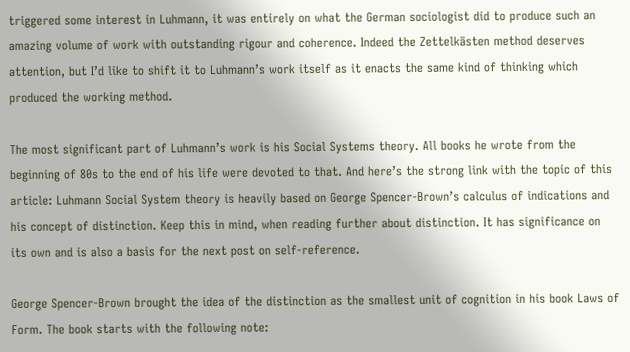triggered some interest in Luhmann, it was entirely on what the German sociologist did to produce such an amazing volume of work with outstanding rigour and coherence. Indeed the Zettelkästen method deserves attention, but I’d like to shift it to Luhmann’s work itself as it enacts the same kind of thinking which produced the working method.

The most significant part of Luhmann’s work is his Social Systems theory. All books he wrote from the beginning of 80s to the end of his life were devoted to that. And here’s the strong link with the topic of this article: Luhmann Social System theory is heavily based on George Spencer-Brown’s calculus of indications and his concept of distinction. Keep this in mind, when reading further about distinction. It has significance on its own and is also a basis for the next post on self-reference.

George Spencer-Brown brought the idea of the distinction as the smallest unit of cognition in his book Laws of Form. The book starts with the following note: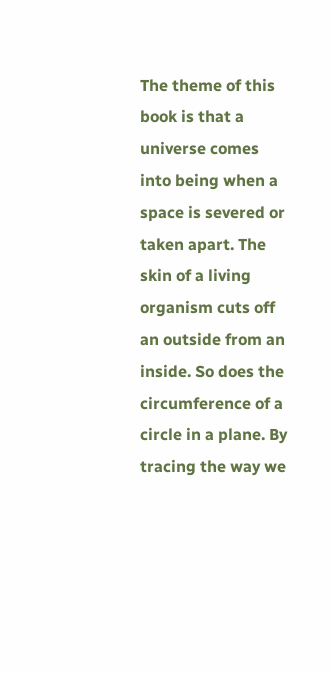The theme of this book is that a universe comes into being when a space is severed or taken apart. The skin of a living organism cuts off an outside from an inside. So does the circumference of a circle in a plane. By tracing the way we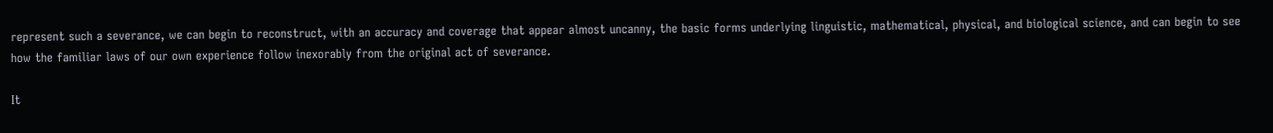represent such a severance, we can begin to reconstruct, with an accuracy and coverage that appear almost uncanny, the basic forms underlying linguistic, mathematical, physical, and biological science, and can begin to see how the familiar laws of our own experience follow inexorably from the original act of severance.

It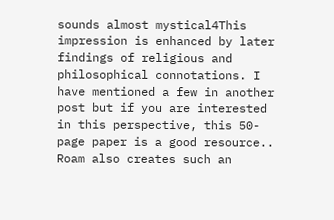sounds almost mystical4This impression is enhanced by later findings of religious and philosophical connotations. I have mentioned a few in another post but if you are interested in this perspective, this 50-page paper is a good resource.. Roam also creates such an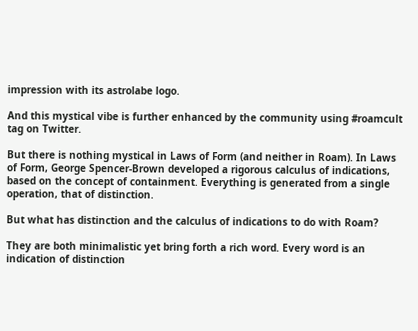impression with its astrolabe logo.

And this mystical vibe is further enhanced by the community using #roamcult tag on Twitter.

But there is nothing mystical in Laws of Form (and neither in Roam). In Laws of Form, George Spencer-Brown developed a rigorous calculus of indications, based on the concept of containment. Everything is generated from a single operation, that of distinction.

But what has distinction and the calculus of indications to do with Roam?

They are both minimalistic yet bring forth a rich word. Every word is an indication of distinction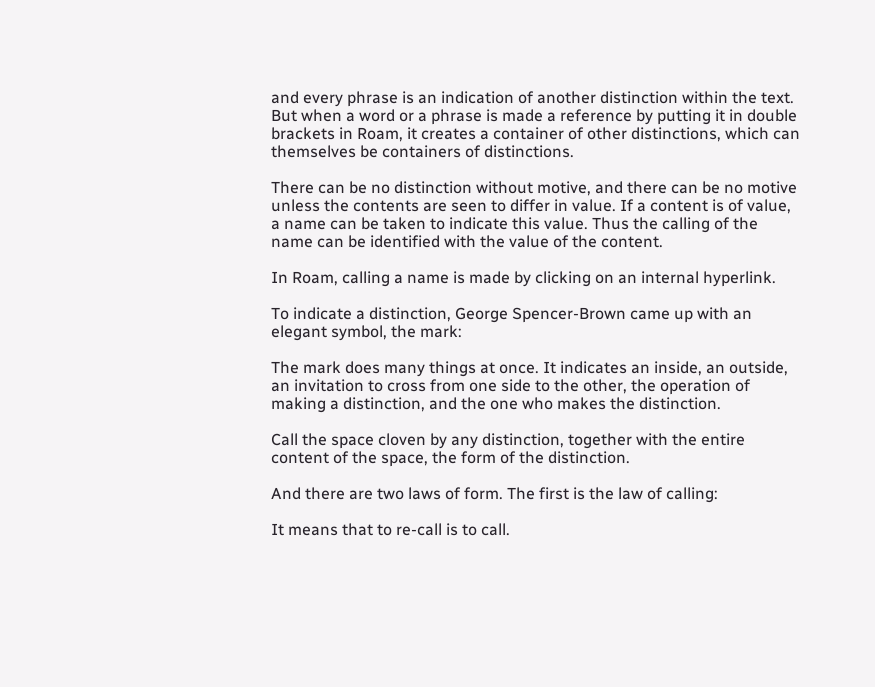and every phrase is an indication of another distinction within the text. But when a word or a phrase is made a reference by putting it in double brackets in Roam, it creates a container of other distinctions, which can themselves be containers of distinctions.

There can be no distinction without motive, and there can be no motive unless the contents are seen to differ in value. If a content is of value, a name can be taken to indicate this value. Thus the calling of the name can be identified with the value of the content.

In Roam, calling a name is made by clicking on an internal hyperlink.

To indicate a distinction, George Spencer-Brown came up with an elegant symbol, the mark:

The mark does many things at once. It indicates an inside, an outside, an invitation to cross from one side to the other, the operation of making a distinction, and the one who makes the distinction.

Call the space cloven by any distinction, together with the entire content of the space, the form of the distinction.

And there are two laws of form. The first is the law of calling:

It means that to re-call is to call.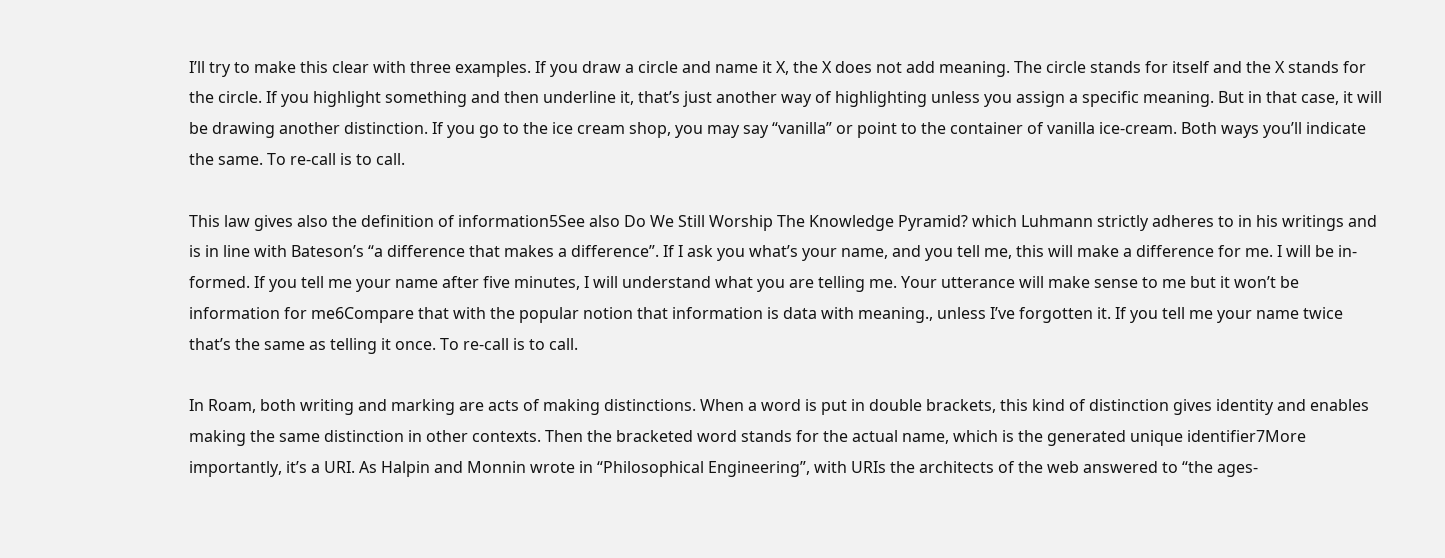I’ll try to make this clear with three examples. If you draw a circle and name it X, the X does not add meaning. The circle stands for itself and the X stands for the circle. If you highlight something and then underline it, that’s just another way of highlighting unless you assign a specific meaning. But in that case, it will be drawing another distinction. If you go to the ice cream shop, you may say “vanilla” or point to the container of vanilla ice-cream. Both ways you’ll indicate the same. To re-call is to call.

This law gives also the definition of information5See also Do We Still Worship The Knowledge Pyramid? which Luhmann strictly adheres to in his writings and is in line with Bateson’s “a difference that makes a difference”. If I ask you what’s your name, and you tell me, this will make a difference for me. I will be in-formed. If you tell me your name after five minutes, I will understand what you are telling me. Your utterance will make sense to me but it won’t be information for me6Compare that with the popular notion that information is data with meaning., unless I’ve forgotten it. If you tell me your name twice that’s the same as telling it once. To re-call is to call.

In Roam, both writing and marking are acts of making distinctions. When a word is put in double brackets, this kind of distinction gives identity and enables making the same distinction in other contexts. Then the bracketed word stands for the actual name, which is the generated unique identifier7More importantly, it’s a URI. As Halpin and Monnin wrote in “Philosophical Engineering”, with URIs the architects of the web answered to “the ages-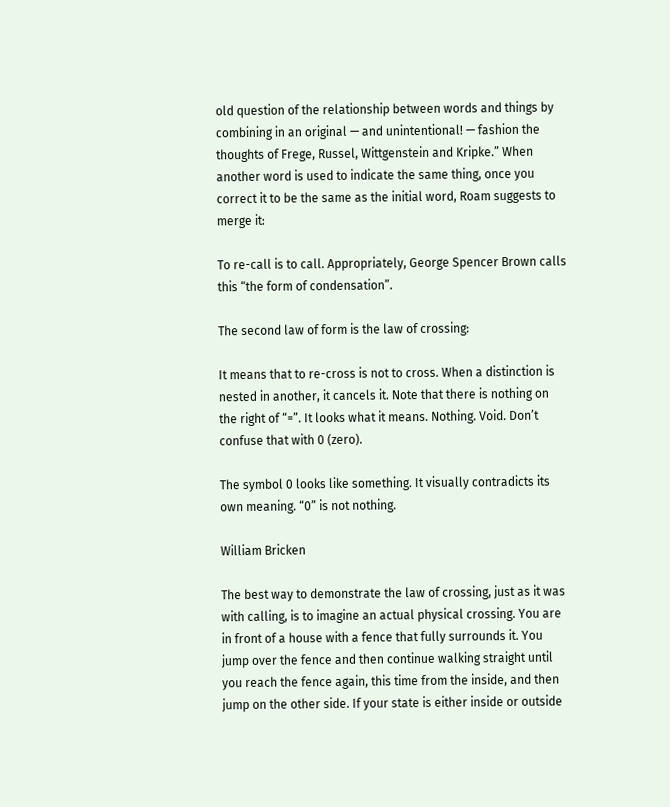old question of the relationship between words and things by combining in an original — and unintentional! — fashion the thoughts of Frege, Russel, Wittgenstein and Kripke.” When another word is used to indicate the same thing, once you correct it to be the same as the initial word, Roam suggests to merge it:

To re-call is to call. Appropriately, George Spencer Brown calls this “the form of condensation”.

The second law of form is the law of crossing:

It means that to re-cross is not to cross. When a distinction is nested in another, it cancels it. Note that there is nothing on the right of “=”. It looks what it means. Nothing. Void. Don’t confuse that with 0 (zero).

The symbol 0 looks like something. It visually contradicts its own meaning. “0” is not nothing.

William Bricken

The best way to demonstrate the law of crossing, just as it was with calling, is to imagine an actual physical crossing. You are in front of a house with a fence that fully surrounds it. You jump over the fence and then continue walking straight until you reach the fence again, this time from the inside, and then jump on the other side. If your state is either inside or outside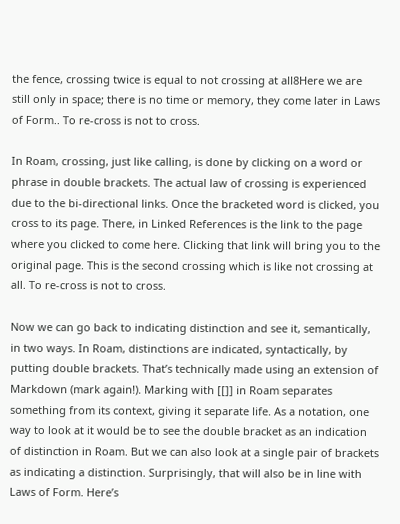the fence, crossing twice is equal to not crossing at all8Here we are still only in space; there is no time or memory, they come later in Laws of Form.. To re-cross is not to cross.

In Roam, crossing, just like calling, is done by clicking on a word or phrase in double brackets. The actual law of crossing is experienced due to the bi-directional links. Once the bracketed word is clicked, you cross to its page. There, in Linked References is the link to the page where you clicked to come here. Clicking that link will bring you to the original page. This is the second crossing which is like not crossing at all. To re-cross is not to cross.

Now we can go back to indicating distinction and see it, semantically, in two ways. In Roam, distinctions are indicated, syntactically, by putting double brackets. That’s technically made using an extension of Markdown (mark again!). Marking with [[]] in Roam separates something from its context, giving it separate life. As a notation, one way to look at it would be to see the double bracket as an indication of distinction in Roam. But we can also look at a single pair of brackets as indicating a distinction. Surprisingly, that will also be in line with Laws of Form. Here’s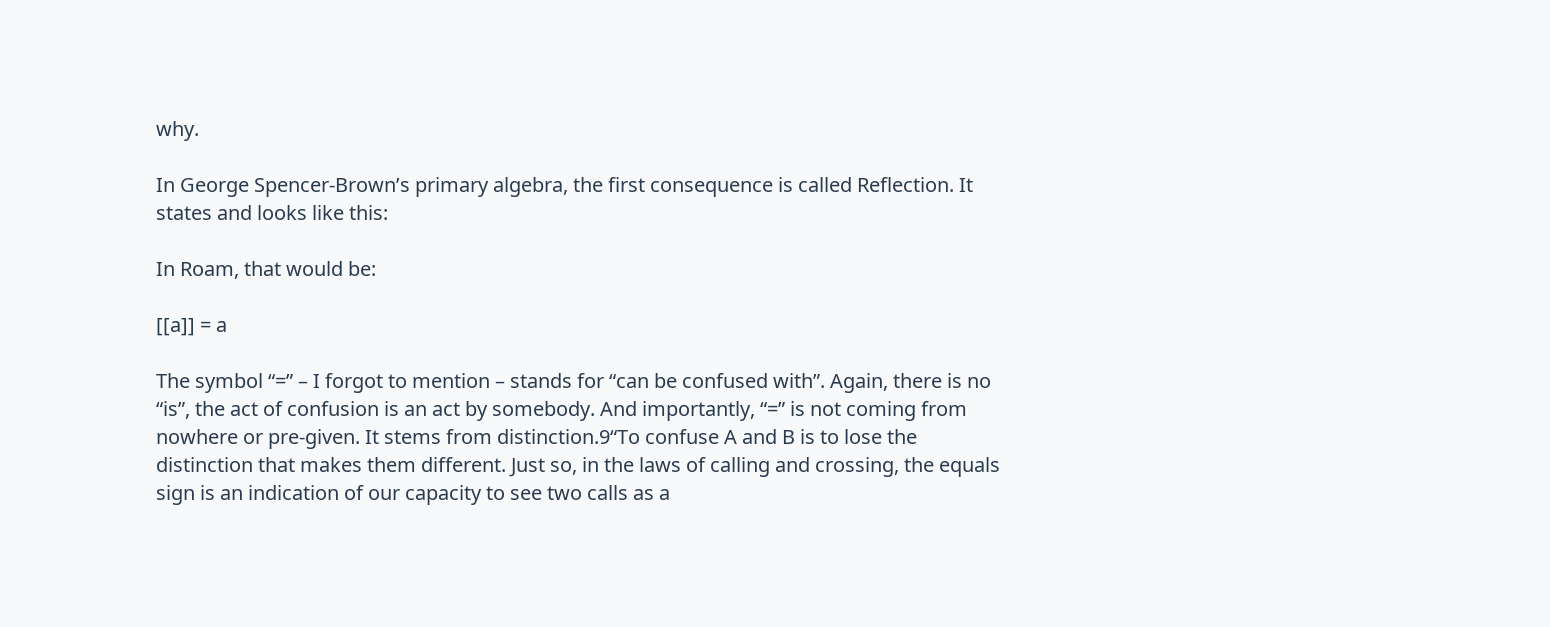why.

In George Spencer-Brown’s primary algebra, the first consequence is called Reflection. It states and looks like this:

In Roam, that would be:

[[a]] = a

The symbol “=” – I forgot to mention – stands for “can be confused with”. Again, there is no “is”, the act of confusion is an act by somebody. And importantly, “=” is not coming from nowhere or pre-given. It stems from distinction.9“To confuse A and B is to lose the distinction that makes them different. Just so, in the laws of calling and crossing, the equals sign is an indication of our capacity to see two calls as a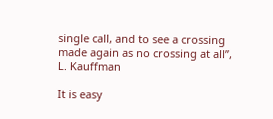single call, and to see a crossing made again as no crossing at all”, L. Kauffman

It is easy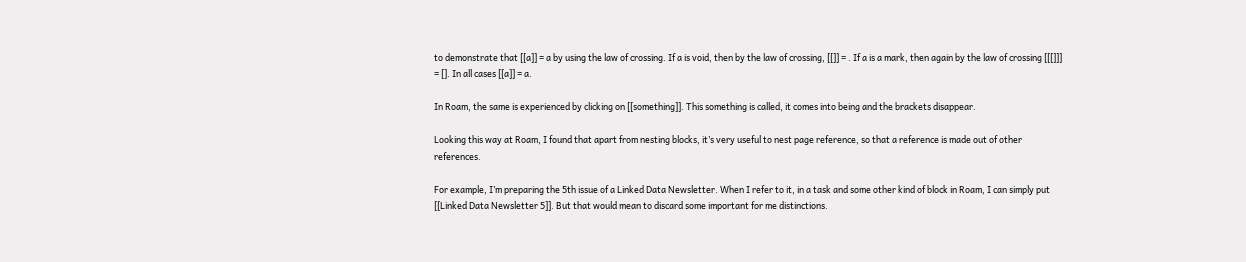to demonstrate that [[a]] = a by using the law of crossing. If a is void, then by the law of crossing, [[]] = . If a is a mark, then again by the law of crossing [[[]]] = []. In all cases [[a]] = a.

In Roam, the same is experienced by clicking on [[something]]. This something is called, it comes into being and the brackets disappear.

Looking this way at Roam, I found that apart from nesting blocks, it’s very useful to nest page reference, so that a reference is made out of other references.

For example, I’m preparing the 5th issue of a Linked Data Newsletter. When I refer to it, in a task and some other kind of block in Roam, I can simply put [[Linked Data Newsletter 5]]. But that would mean to discard some important for me distinctions.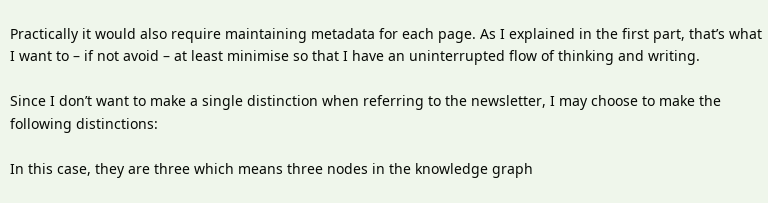Practically it would also require maintaining metadata for each page. As I explained in the first part, that’s what I want to – if not avoid – at least minimise so that I have an uninterrupted flow of thinking and writing.

Since I don’t want to make a single distinction when referring to the newsletter, I may choose to make the following distinctions:

In this case, they are three which means three nodes in the knowledge graph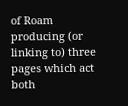of Roam producing (or linking to) three pages which act both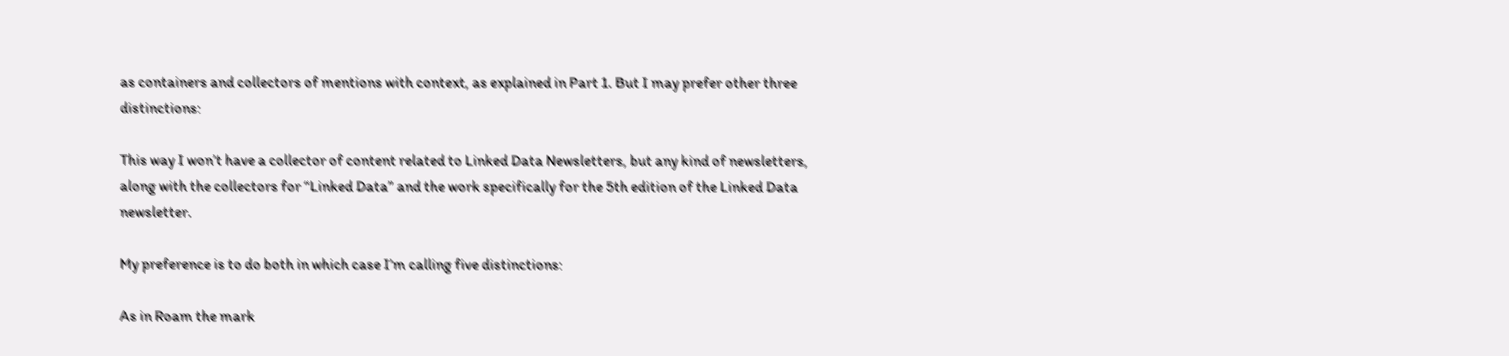as containers and collectors of mentions with context, as explained in Part 1. But I may prefer other three distinctions:

This way I won’t have a collector of content related to Linked Data Newsletters, but any kind of newsletters, along with the collectors for “Linked Data” and the work specifically for the 5th edition of the Linked Data newsletter.

My preference is to do both in which case I’m calling five distinctions:

As in Roam the mark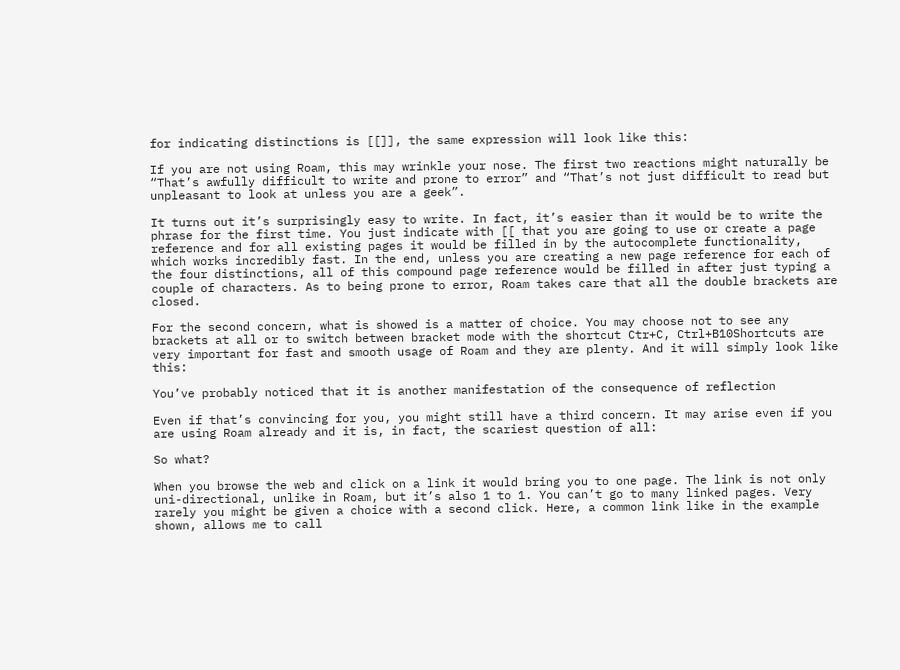for indicating distinctions is [[]], the same expression will look like this:

If you are not using Roam, this may wrinkle your nose. The first two reactions might naturally be “That’s awfully difficult to write and prone to error” and “That’s not just difficult to read but unpleasant to look at unless you are a geek”.

It turns out it’s surprisingly easy to write. In fact, it’s easier than it would be to write the phrase for the first time. You just indicate with [[ that you are going to use or create a page reference and for all existing pages it would be filled in by the autocomplete functionality, which works incredibly fast. In the end, unless you are creating a new page reference for each of the four distinctions, all of this compound page reference would be filled in after just typing a couple of characters. As to being prone to error, Roam takes care that all the double brackets are closed.

For the second concern, what is showed is a matter of choice. You may choose not to see any brackets at all or to switch between bracket mode with the shortcut Ctr+C, Ctrl+B10Shortcuts are very important for fast and smooth usage of Roam and they are plenty. And it will simply look like this:

You’ve probably noticed that it is another manifestation of the consequence of reflection

Even if that’s convincing for you, you might still have a third concern. It may arise even if you are using Roam already and it is, in fact, the scariest question of all:

So what?

When you browse the web and click on a link it would bring you to one page. The link is not only uni-directional, unlike in Roam, but it’s also 1 to 1. You can’t go to many linked pages. Very rarely you might be given a choice with a second click. Here, a common link like in the example shown, allows me to call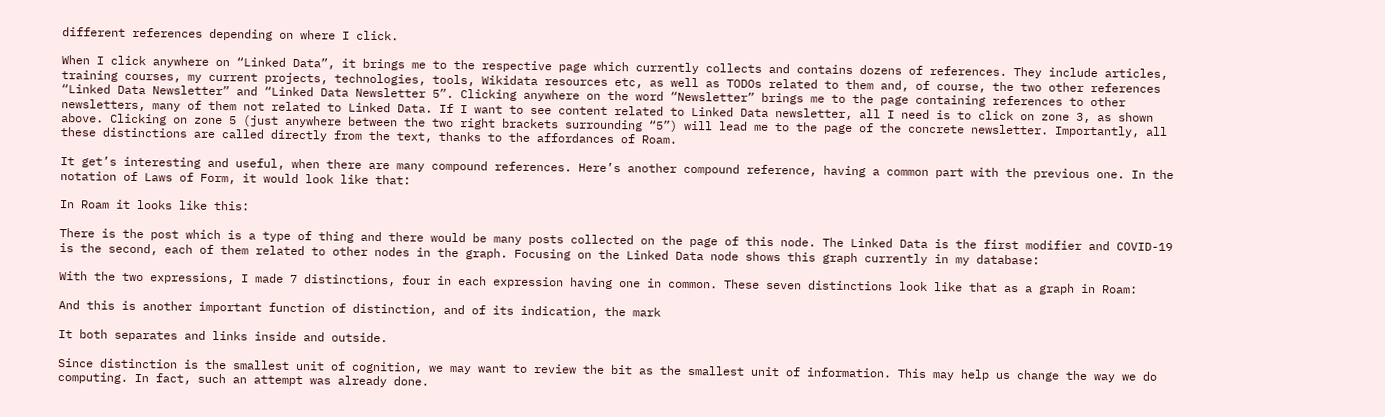different references depending on where I click.

When I click anywhere on “Linked Data”, it brings me to the respective page which currently collects and contains dozens of references. They include articles, training courses, my current projects, technologies, tools, Wikidata resources etc, as well as TODOs related to them and, of course, the two other references “Linked Data Newsletter” and “Linked Data Newsletter 5”. Clicking anywhere on the word “Newsletter” brings me to the page containing references to other newsletters, many of them not related to Linked Data. If I want to see content related to Linked Data newsletter, all I need is to click on zone 3, as shown above. Clicking on zone 5 (just anywhere between the two right brackets surrounding “5”) will lead me to the page of the concrete newsletter. Importantly, all these distinctions are called directly from the text, thanks to the affordances of Roam.

It get’s interesting and useful, when there are many compound references. Here’s another compound reference, having a common part with the previous one. In the notation of Laws of Form, it would look like that:

In Roam it looks like this:

There is the post which is a type of thing and there would be many posts collected on the page of this node. The Linked Data is the first modifier and COVID-19 is the second, each of them related to other nodes in the graph. Focusing on the Linked Data node shows this graph currently in my database:

With the two expressions, I made 7 distinctions, four in each expression having one in common. These seven distinctions look like that as a graph in Roam:

And this is another important function of distinction, and of its indication, the mark

It both separates and links inside and outside.

Since distinction is the smallest unit of cognition, we may want to review the bit as the smallest unit of information. This may help us change the way we do computing. In fact, such an attempt was already done.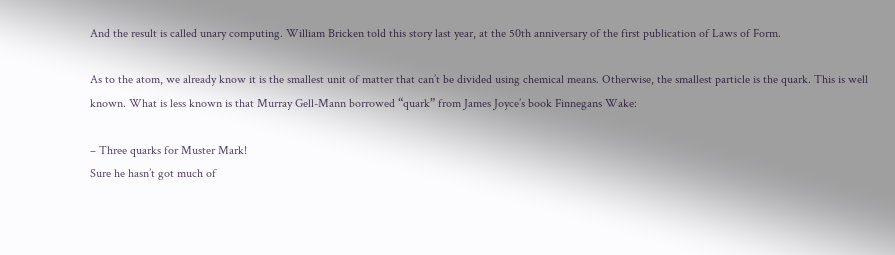And the result is called unary computing. William Bricken told this story last year, at the 50th anniversary of the first publication of Laws of Form.

As to the atom, we already know it is the smallest unit of matter that can’t be divided using chemical means. Otherwise, the smallest particle is the quark. This is well known. What is less known is that Murray Gell-Mann borrowed “quark” from James Joyce’s book Finnegans Wake:

– Three quarks for Muster Mark!
Sure he hasn’t got much of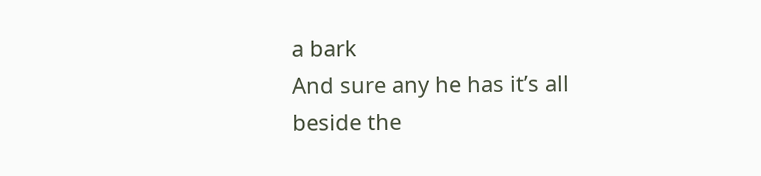a bark
And sure any he has it’s all beside the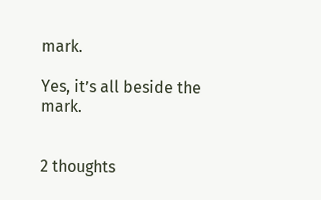mark.

Yes, it’s all beside the mark.


2 thoughts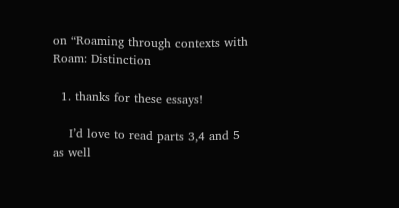on “Roaming through contexts with Roam: Distinction

  1. thanks for these essays!

    I’d love to read parts 3,4 and 5 as well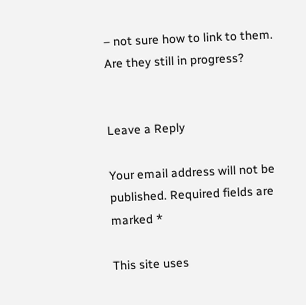– not sure how to link to them. Are they still in progress?


Leave a Reply

Your email address will not be published. Required fields are marked *

This site uses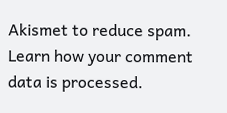Akismet to reduce spam. Learn how your comment data is processed.